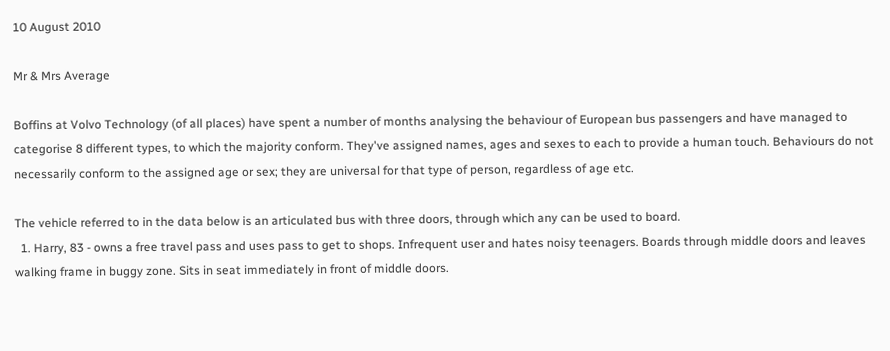10 August 2010

Mr & Mrs Average

Boffins at Volvo Technology (of all places) have spent a number of months analysing the behaviour of European bus passengers and have managed to categorise 8 different types, to which the majority conform. They've assigned names, ages and sexes to each to provide a human touch. Behaviours do not necessarily conform to the assigned age or sex; they are universal for that type of person, regardless of age etc.

The vehicle referred to in the data below is an articulated bus with three doors, through which any can be used to board.
  1. Harry, 83 - owns a free travel pass and uses pass to get to shops. Infrequent user and hates noisy teenagers. Boards through middle doors and leaves walking frame in buggy zone. Sits in seat immediately in front of middle doors.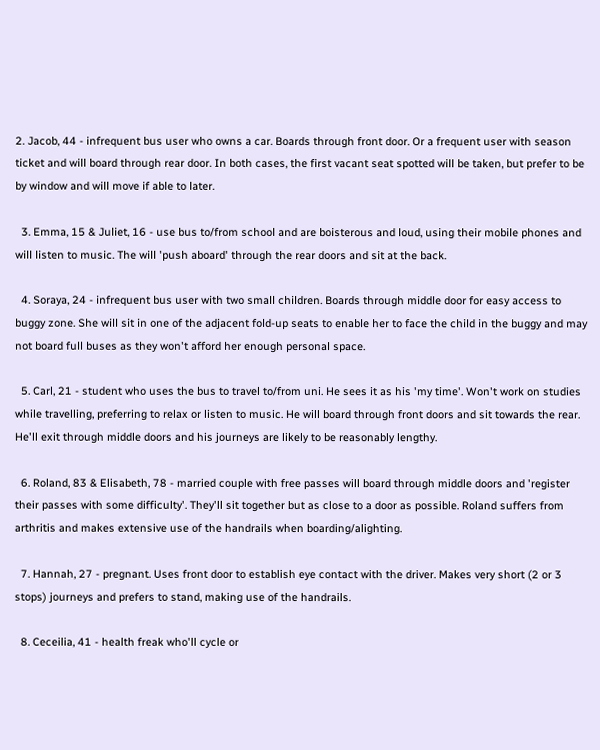2. Jacob, 44 - infrequent bus user who owns a car. Boards through front door. Or a frequent user with season ticket and will board through rear door. In both cases, the first vacant seat spotted will be taken, but prefer to be by window and will move if able to later.

  3. Emma, 15 & Juliet, 16 - use bus to/from school and are boisterous and loud, using their mobile phones and will listen to music. The will 'push aboard' through the rear doors and sit at the back.

  4. Soraya, 24 - infrequent bus user with two small children. Boards through middle door for easy access to buggy zone. She will sit in one of the adjacent fold-up seats to enable her to face the child in the buggy and may not board full buses as they won't afford her enough personal space.

  5. Carl, 21 - student who uses the bus to travel to/from uni. He sees it as his 'my time'. Won't work on studies while travelling, preferring to relax or listen to music. He will board through front doors and sit towards the rear. He'll exit through middle doors and his journeys are likely to be reasonably lengthy.

  6. Roland, 83 & Elisabeth, 78 - married couple with free passes will board through middle doors and 'register their passes with some difficulty'. They'll sit together but as close to a door as possible. Roland suffers from arthritis and makes extensive use of the handrails when boarding/alighting.

  7. Hannah, 27 - pregnant. Uses front door to establish eye contact with the driver. Makes very short (2 or 3 stops) journeys and prefers to stand, making use of the handrails.

  8. Ceceilia, 41 - health freak who'll cycle or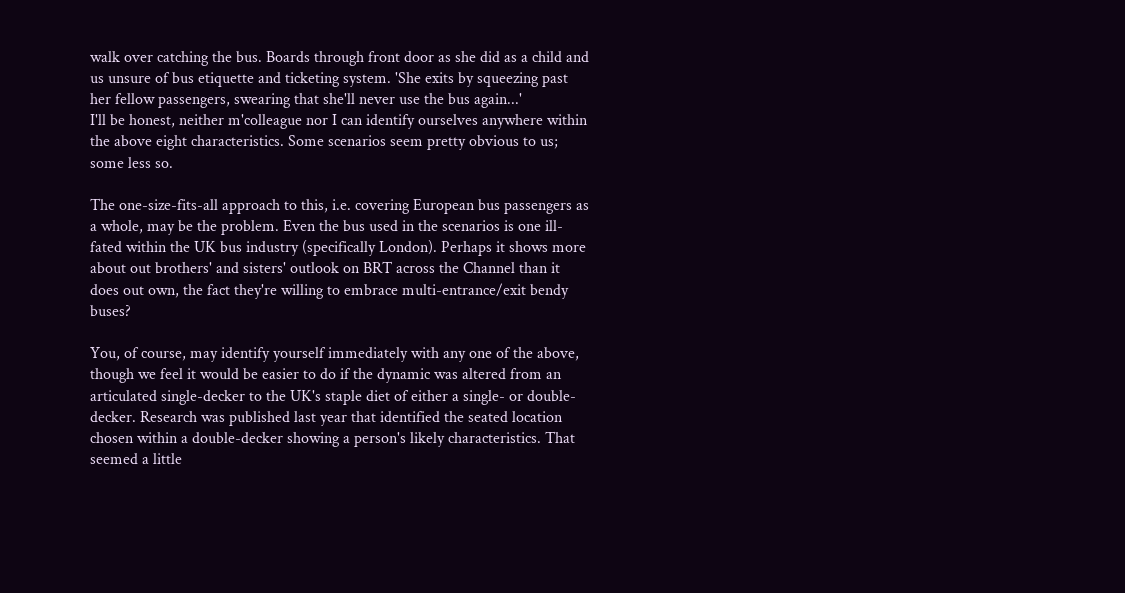walk over catching the bus. Boards through front door as she did as a child and us unsure of bus etiquette and ticketing system. 'She exits by squeezing past her fellow passengers, swearing that she'll never use the bus again...'
I'll be honest, neither m'colleague nor I can identify ourselves anywhere within the above eight characteristics. Some scenarios seem pretty obvious to us; some less so.

The one-size-fits-all approach to this, i.e. covering European bus passengers as a whole, may be the problem. Even the bus used in the scenarios is one ill-fated within the UK bus industry (specifically London). Perhaps it shows more about out brothers' and sisters' outlook on BRT across the Channel than it does out own, the fact they're willing to embrace multi-entrance/exit bendy buses?

You, of course, may identify yourself immediately with any one of the above, though we feel it would be easier to do if the dynamic was altered from an articulated single-decker to the UK's staple diet of either a single- or double-decker. Research was published last year that identified the seated location chosen within a double-decker showing a person's likely characteristics. That seemed a little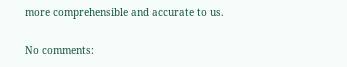more comprehensible and accurate to us.

No comments: